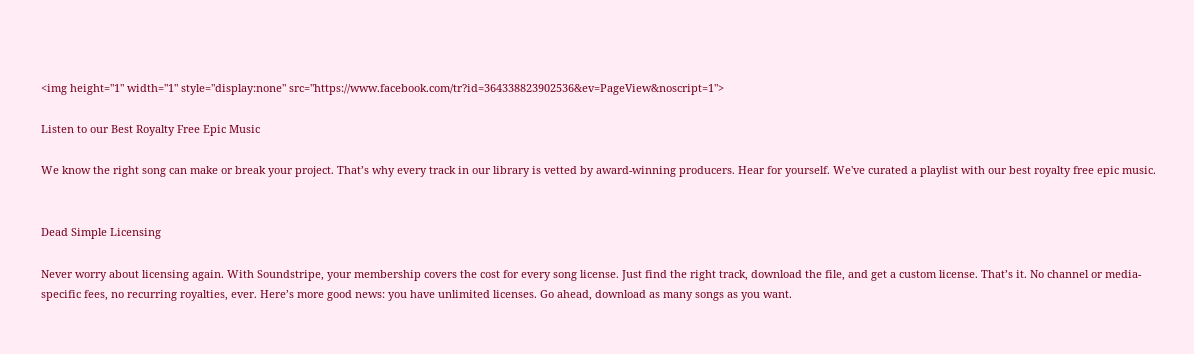<img height="1" width="1" style="display:none" src="https://www.facebook.com/tr?id=364338823902536&ev=PageView&noscript=1">

Listen to our Best Royalty Free Epic Music

We know the right song can make or break your project. That’s why every track in our library is vetted by award-winning producers. Hear for yourself. We've curated a playlist with our best royalty free epic music.


Dead Simple Licensing

Never worry about licensing again. With Soundstripe, your membership covers the cost for every song license. Just find the right track, download the file, and get a custom license. That’s it. No channel or media-specific fees, no recurring royalties, ever. Here’s more good news: you have unlimited licenses. Go ahead, download as many songs as you want.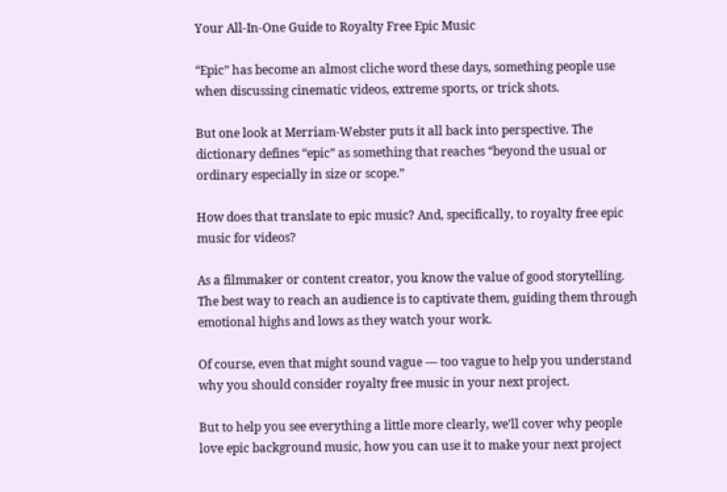Your All-In-One Guide to Royalty Free Epic Music

“Epic” has become an almost cliche word these days, something people use when discussing cinematic videos, extreme sports, or trick shots.

But one look at Merriam-Webster puts it all back into perspective. The dictionary defines “epic” as something that reaches “beyond the usual or ordinary especially in size or scope.”

How does that translate to epic music? And, specifically, to royalty free epic music for videos?

As a filmmaker or content creator, you know the value of good storytelling. The best way to reach an audience is to captivate them, guiding them through emotional highs and lows as they watch your work.

Of course, even that might sound vague — too vague to help you understand why you should consider royalty free music in your next project.

But to help you see everything a little more clearly, we’ll cover why people love epic background music, how you can use it to make your next project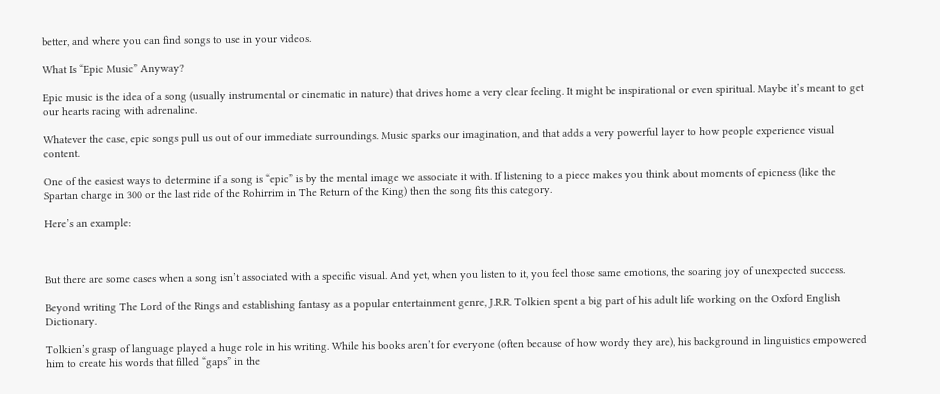better, and where you can find songs to use in your videos.

What Is “Epic Music” Anyway?

Epic music is the idea of a song (usually instrumental or cinematic in nature) that drives home a very clear feeling. It might be inspirational or even spiritual. Maybe it’s meant to get our hearts racing with adrenaline.

Whatever the case, epic songs pull us out of our immediate surroundings. Music sparks our imagination, and that adds a very powerful layer to how people experience visual content.

One of the easiest ways to determine if a song is “epic” is by the mental image we associate it with. If listening to a piece makes you think about moments of epicness (like the Spartan charge in 300 or the last ride of the Rohirrim in The Return of the King) then the song fits this category.

Here’s an example:



But there are some cases when a song isn’t associated with a specific visual. And yet, when you listen to it, you feel those same emotions, the soaring joy of unexpected success.

Beyond writing The Lord of the Rings and establishing fantasy as a popular entertainment genre, J.R.R. Tolkien spent a big part of his adult life working on the Oxford English Dictionary.

Tolkien’s grasp of language played a huge role in his writing. While his books aren’t for everyone (often because of how wordy they are), his background in linguistics empowered him to create his words that filled “gaps” in the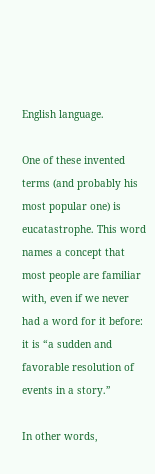English language.

One of these invented terms (and probably his most popular one) is eucatastrophe. This word names a concept that most people are familiar with, even if we never had a word for it before: it is “a sudden and favorable resolution of events in a story.”

In other words,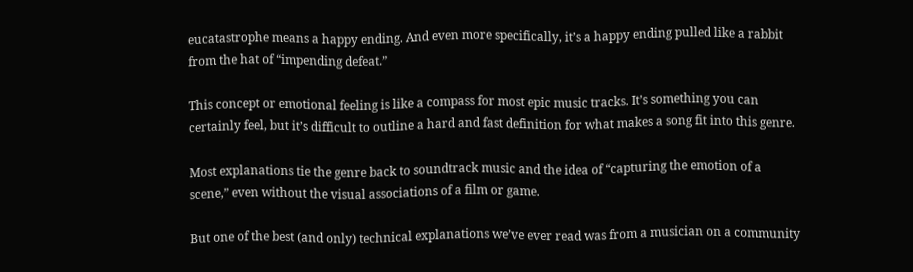eucatastrophe means a happy ending. And even more specifically, it’s a happy ending pulled like a rabbit from the hat of “impending defeat.”

This concept or emotional feeling is like a compass for most epic music tracks. It’s something you can certainly feel, but it’s difficult to outline a hard and fast definition for what makes a song fit into this genre.

Most explanations tie the genre back to soundtrack music and the idea of “capturing the emotion of a scene,” even without the visual associations of a film or game.

But one of the best (and only) technical explanations we’ve ever read was from a musician on a community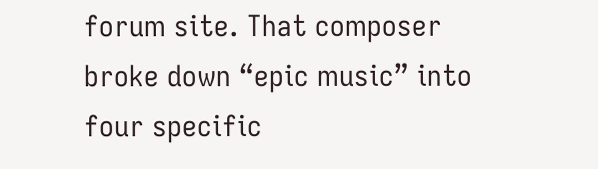forum site. That composer broke down “epic music” into four specific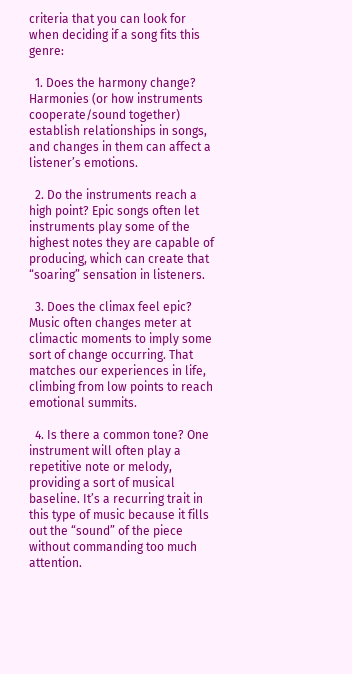criteria that you can look for when deciding if a song fits this genre:

  1. Does the harmony change? Harmonies (or how instruments cooperate/sound together) establish relationships in songs, and changes in them can affect a listener’s emotions.

  2. Do the instruments reach a high point? Epic songs often let instruments play some of the highest notes they are capable of producing, which can create that “soaring” sensation in listeners.

  3. Does the climax feel epic? Music often changes meter at climactic moments to imply some sort of change occurring. That matches our experiences in life, climbing from low points to reach emotional summits.

  4. Is there a common tone? One instrument will often play a repetitive note or melody, providing a sort of musical baseline. It’s a recurring trait in this type of music because it fills out the “sound” of the piece without commanding too much attention.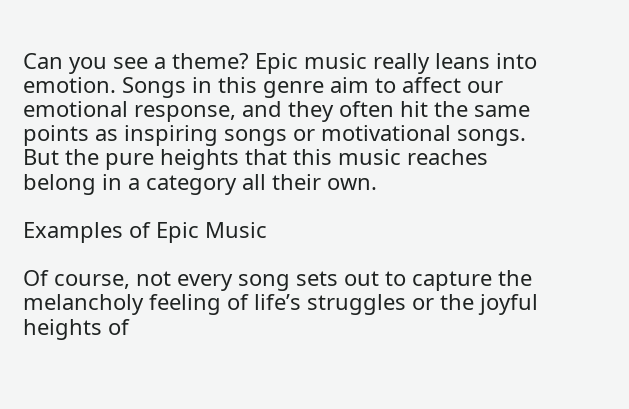Can you see a theme? Epic music really leans into emotion. Songs in this genre aim to affect our emotional response, and they often hit the same points as inspiring songs or motivational songs. But the pure heights that this music reaches belong in a category all their own.

Examples of Epic Music

Of course, not every song sets out to capture the melancholy feeling of life’s struggles or the joyful heights of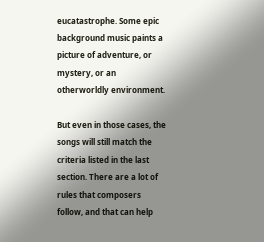eucatastrophe. Some epic background music paints a picture of adventure, or mystery, or an otherworldly environment.

But even in those cases, the songs will still match the criteria listed in the last section. There are a lot of rules that composers follow, and that can help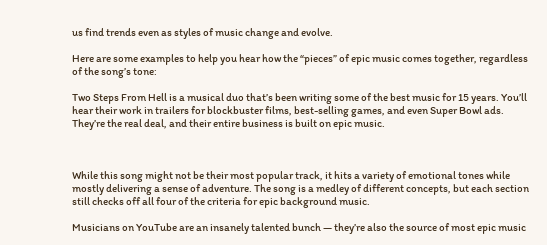us find trends even as styles of music change and evolve.

Here are some examples to help you hear how the “pieces” of epic music comes together, regardless of the song’s tone:

Two Steps From Hell is a musical duo that’s been writing some of the best music for 15 years. You’ll hear their work in trailers for blockbuster films, best-selling games, and even Super Bowl ads. They’re the real deal, and their entire business is built on epic music.



While this song might not be their most popular track, it hits a variety of emotional tones while mostly delivering a sense of adventure. The song is a medley of different concepts, but each section still checks off all four of the criteria for epic background music.

Musicians on YouTube are an insanely talented bunch — they’re also the source of most epic music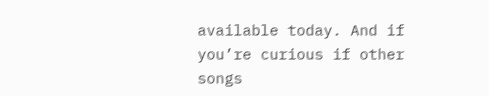available today. And if you’re curious if other songs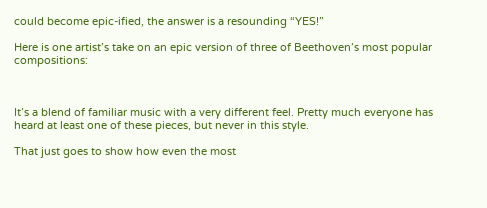could become epic-ified, the answer is a resounding “YES!”

Here is one artist’s take on an epic version of three of Beethoven’s most popular compositions:



It’s a blend of familiar music with a very different feel. Pretty much everyone has heard at least one of these pieces, but never in this style.

That just goes to show how even the most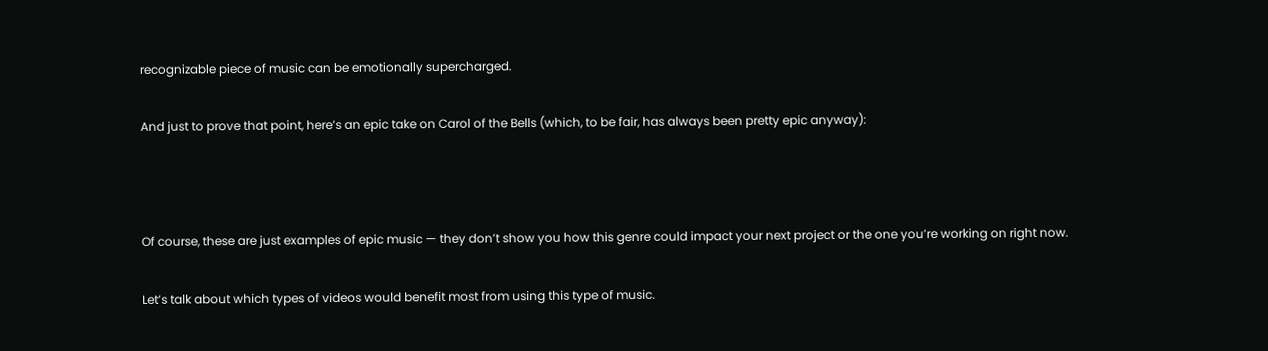recognizable piece of music can be emotionally supercharged.

And just to prove that point, here’s an epic take on Carol of the Bells (which, to be fair, has always been pretty epic anyway):



Of course, these are just examples of epic music — they don’t show you how this genre could impact your next project or the one you’re working on right now.

Let’s talk about which types of videos would benefit most from using this type of music.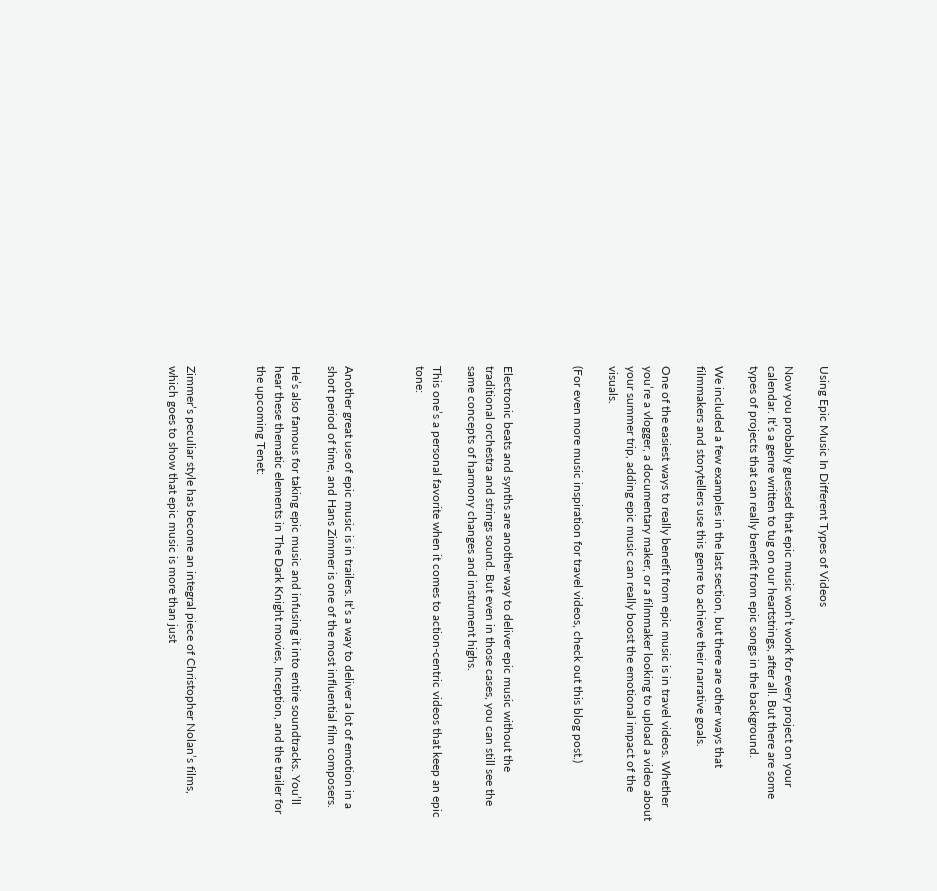Using Epic Music In Different Types of Videos

Now you probably guessed that epic music won’t work for every project on your calendar. It’s a genre written to tug on our heartstrings, after all. But there are some types of projects that can really benefit from epic songs in the background.

We included a few examples in the last section, but there are other ways that filmmakers and storytellers use this genre to achieve their narrative goals.

One of the easiest ways to really benefit from epic music is in travel videos. Whether you’re a vlogger, a documentary maker, or a filmmaker looking to upload a video about your summer trip, adding epic music can really boost the emotional impact of the visuals.

(For even more music inspiration for travel videos, check out this blog post.)



Electronic beats and synths are another way to deliver epic music without the traditional orchestra and strings sound. But even in those cases, you can still see the same concepts of harmony changes and instrument highs.

This one’s a personal favorite when it comes to action-centric videos that keep an epic tone:



Another great use of epic music is in trailers. It’s a way to deliver a lot of emotion in a short period of time, and Hans Zimmer is one of the most influential film composers.

He’s also famous for taking epic music and infusing it into entire soundtracks. You’ll hear these thematic elements in The Dark Knight movies, Inception, and the trailer for the upcoming Tenet:



Zimmer’s peculiar style has become an integral piece of Christopher Nolan’s films, which goes to show that epic music is more than just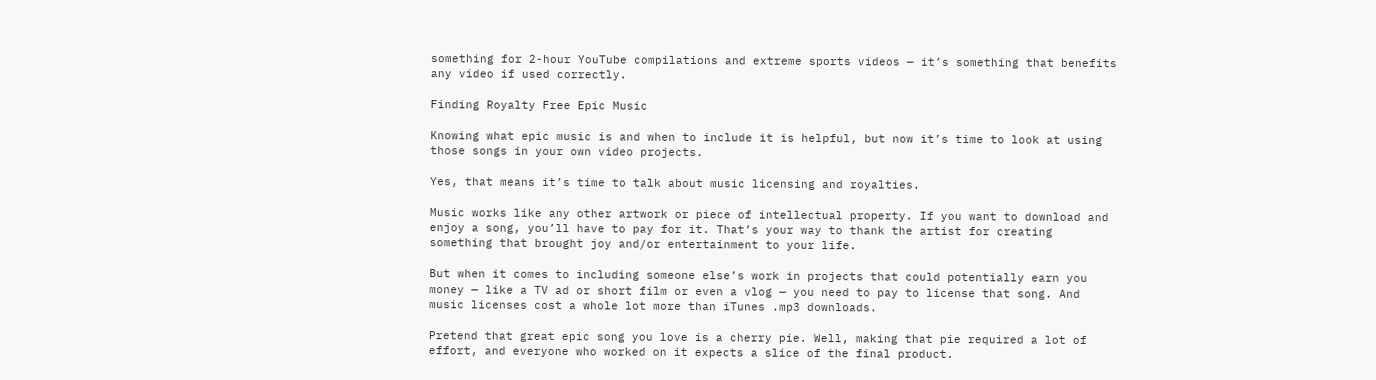something for 2-hour YouTube compilations and extreme sports videos — it’s something that benefits any video if used correctly.

Finding Royalty Free Epic Music

Knowing what epic music is and when to include it is helpful, but now it’s time to look at using those songs in your own video projects.

Yes, that means it’s time to talk about music licensing and royalties.

Music works like any other artwork or piece of intellectual property. If you want to download and enjoy a song, you’ll have to pay for it. That’s your way to thank the artist for creating something that brought joy and/or entertainment to your life.

But when it comes to including someone else’s work in projects that could potentially earn you money — like a TV ad or short film or even a vlog — you need to pay to license that song. And music licenses cost a whole lot more than iTunes .mp3 downloads.

Pretend that great epic song you love is a cherry pie. Well, making that pie required a lot of effort, and everyone who worked on it expects a slice of the final product.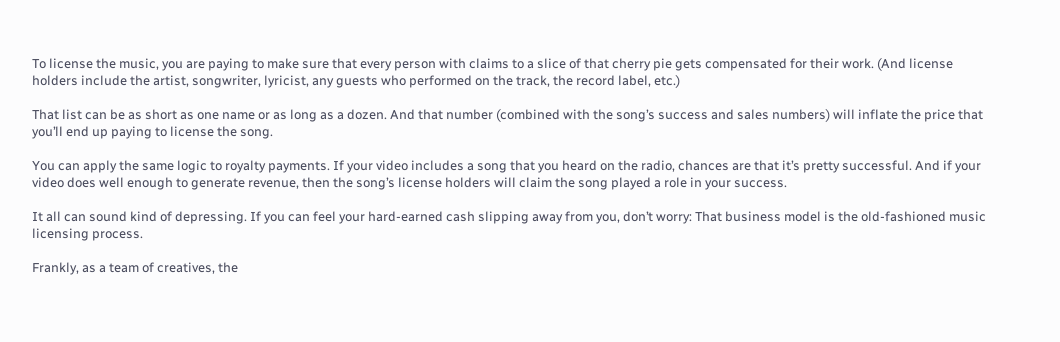To license the music, you are paying to make sure that every person with claims to a slice of that cherry pie gets compensated for their work. (And license holders include the artist, songwriter, lyricist, any guests who performed on the track, the record label, etc.)

That list can be as short as one name or as long as a dozen. And that number (combined with the song’s success and sales numbers) will inflate the price that you’ll end up paying to license the song.

You can apply the same logic to royalty payments. If your video includes a song that you heard on the radio, chances are that it’s pretty successful. And if your video does well enough to generate revenue, then the song’s license holders will claim the song played a role in your success.

It all can sound kind of depressing. If you can feel your hard-earned cash slipping away from you, don’t worry: That business model is the old-fashioned music licensing process.

Frankly, as a team of creatives, the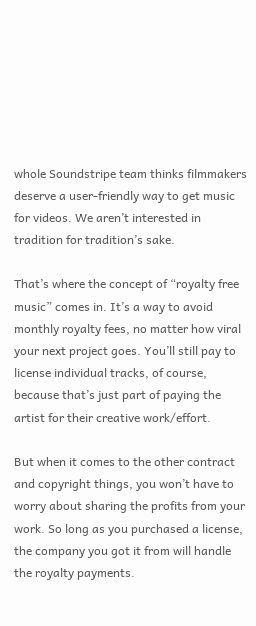whole Soundstripe team thinks filmmakers deserve a user-friendly way to get music for videos. We aren’t interested in tradition for tradition’s sake.

That’s where the concept of “royalty free music” comes in. It’s a way to avoid monthly royalty fees, no matter how viral your next project goes. You’ll still pay to license individual tracks, of course, because that’s just part of paying the artist for their creative work/effort.

But when it comes to the other contract and copyright things, you won’t have to worry about sharing the profits from your work. So long as you purchased a license, the company you got it from will handle the royalty payments.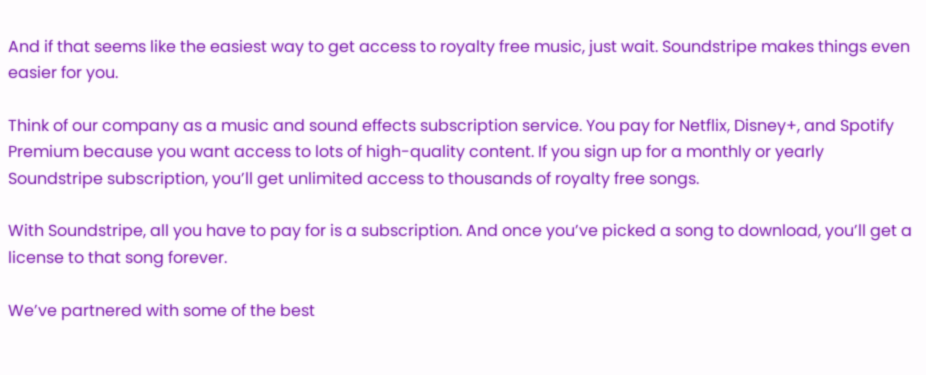And if that seems like the easiest way to get access to royalty free music, just wait. Soundstripe makes things even easier for you.

Think of our company as a music and sound effects subscription service. You pay for Netflix, Disney+, and Spotify Premium because you want access to lots of high-quality content. If you sign up for a monthly or yearly Soundstripe subscription, you’ll get unlimited access to thousands of royalty free songs.

With Soundstripe, all you have to pay for is a subscription. And once you’ve picked a song to download, you’ll get a license to that song forever.

We’ve partnered with some of the best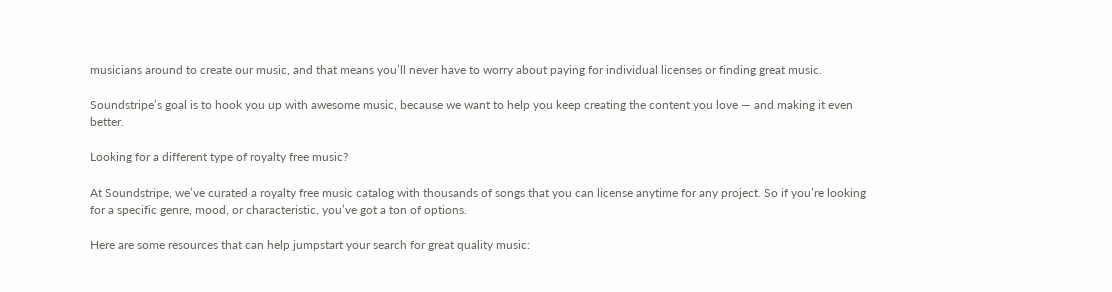musicians around to create our music, and that means you’ll never have to worry about paying for individual licenses or finding great music.

Soundstripe’s goal is to hook you up with awesome music, because we want to help you keep creating the content you love — and making it even better.

Looking for a different type of royalty free music?

At Soundstripe, we’ve curated a royalty free music catalog with thousands of songs that you can license anytime for any project. So if you’re looking for a specific genre, mood, or characteristic, you’ve got a ton of options.

Here are some resources that can help jumpstart your search for great quality music: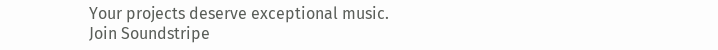Your projects deserve exceptional music.
Join Soundstripe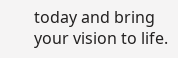today and bring your vision to life.